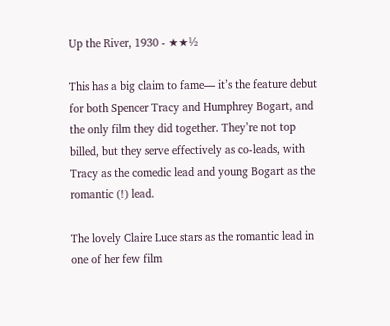Up the River, 1930 - ★★½

This has a big claim to fame— it’s the feature debut for both Spencer Tracy and Humphrey Bogart, and the only film they did together. They’re not top billed, but they serve effectively as co-leads, with Tracy as the comedic lead and young Bogart as the romantic (!) lead.

The lovely Claire Luce stars as the romantic lead in one of her few film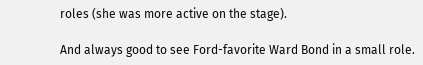roles (she was more active on the stage).

And always good to see Ford-favorite Ward Bond in a small role.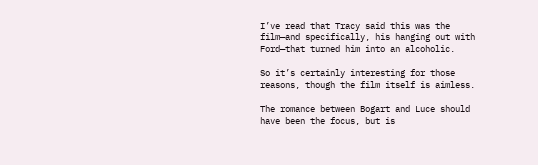I’ve read that Tracy said this was the film—and specifically, his hanging out with Ford—that turned him into an alcoholic.

So it’s certainly interesting for those reasons, though the film itself is aimless.

The romance between Bogart and Luce should have been the focus, but is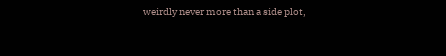weirdly never more than a side plot,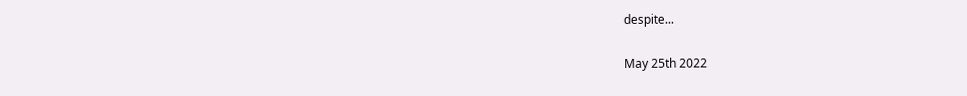despite...

May 25th 2022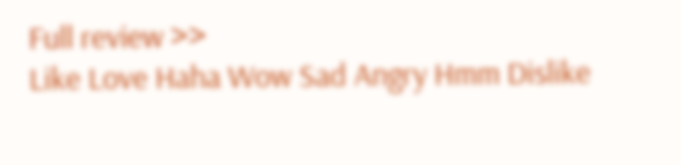Full review >>
Like Love Haha Wow Sad Angry Hmm Dislike